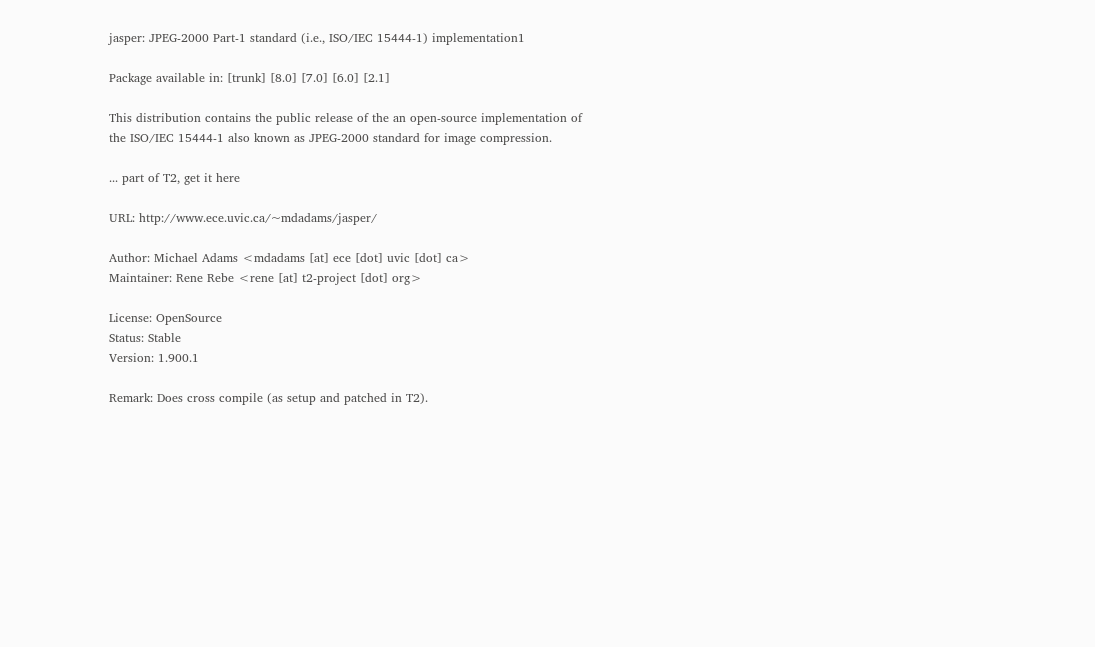jasper: JPEG-2000 Part-1 standard (i.e., ISO/IEC 15444-1) implementation1

Package available in: [trunk] [8.0] [7.0] [6.0] [2.1]

This distribution contains the public release of the an open-source implementation of the ISO/IEC 15444-1 also known as JPEG-2000 standard for image compression.

... part of T2, get it here

URL: http://www.ece.uvic.ca/~mdadams/jasper/

Author: Michael Adams <mdadams [at] ece [dot] uvic [dot] ca>
Maintainer: Rene Rebe <rene [at] t2-project [dot] org>

License: OpenSource
Status: Stable
Version: 1.900.1

Remark: Does cross compile (as setup and patched in T2).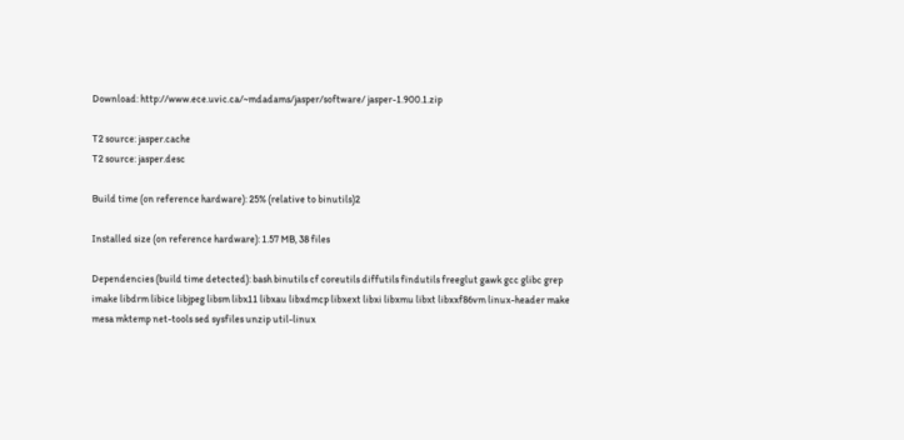Download: http://www.ece.uvic.ca/~mdadams/jasper/software/ jasper-1.900.1.zip

T2 source: jasper.cache
T2 source: jasper.desc

Build time (on reference hardware): 25% (relative to binutils)2

Installed size (on reference hardware): 1.57 MB, 38 files

Dependencies (build time detected): bash binutils cf coreutils diffutils findutils freeglut gawk gcc glibc grep imake libdrm libice libjpeg libsm libx11 libxau libxdmcp libxext libxi libxmu libxt libxxf86vm linux-header make mesa mktemp net-tools sed sysfiles unzip util-linux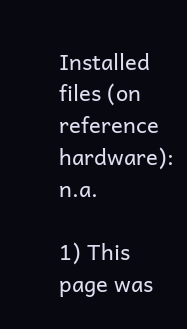Installed files (on reference hardware): n.a.

1) This page was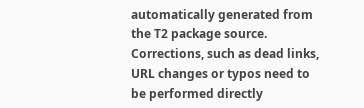automatically generated from the T2 package source. Corrections, such as dead links, URL changes or typos need to be performed directly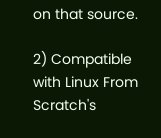on that source.

2) Compatible with Linux From Scratch's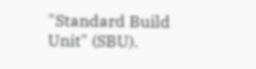"Standard Build Unit" (SBU).